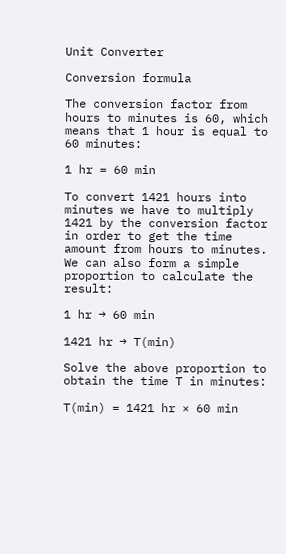Unit Converter

Conversion formula

The conversion factor from hours to minutes is 60, which means that 1 hour is equal to 60 minutes:

1 hr = 60 min

To convert 1421 hours into minutes we have to multiply 1421 by the conversion factor in order to get the time amount from hours to minutes. We can also form a simple proportion to calculate the result:

1 hr → 60 min

1421 hr → T(min)

Solve the above proportion to obtain the time T in minutes:

T(min) = 1421 hr × 60 min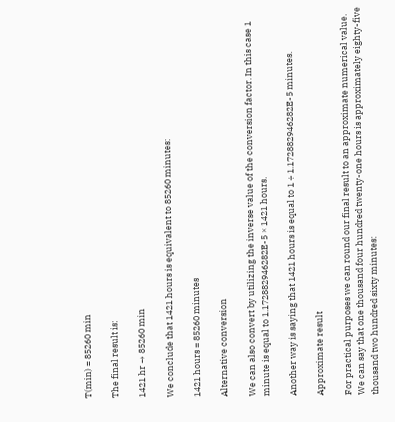T(min) = 85260 min

The final result is:

1421 hr → 85260 min

We conclude that 1421 hours is equivalent to 85260 minutes:

1421 hours = 85260 minutes

Alternative conversion

We can also convert by utilizing the inverse value of the conversion factor. In this case 1 minute is equal to 1.172882946282E-5 × 1421 hours.

Another way is saying that 1421 hours is equal to 1 ÷ 1.172882946282E-5 minutes.

Approximate result

For practical purposes we can round our final result to an approximate numerical value. We can say that one thousand four hundred twenty-one hours is approximately eighty-five thousand two hundred sixty minutes: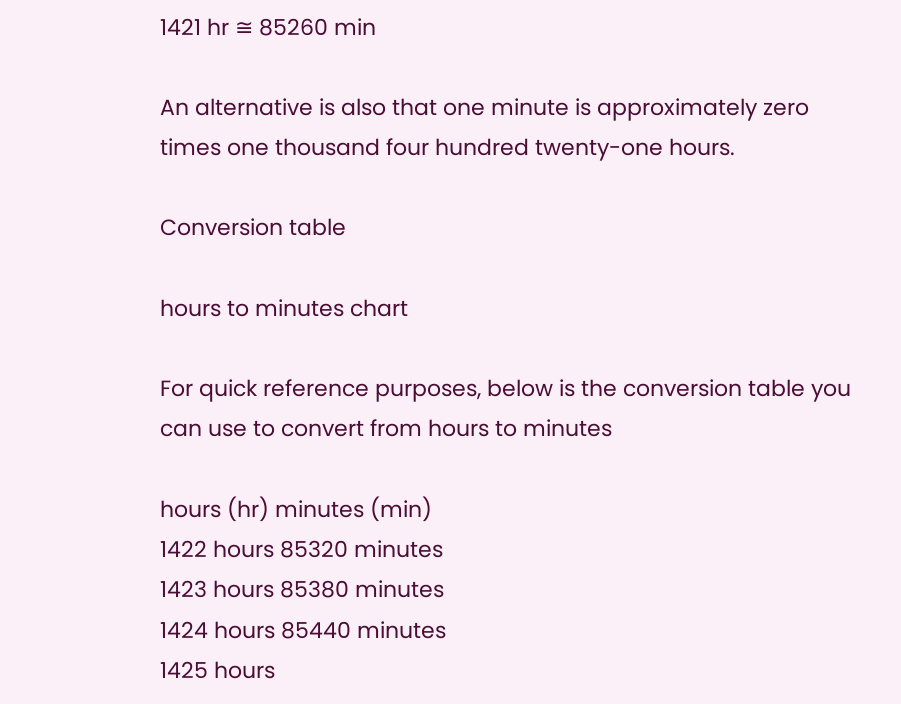1421 hr ≅ 85260 min

An alternative is also that one minute is approximately zero times one thousand four hundred twenty-one hours.

Conversion table

hours to minutes chart

For quick reference purposes, below is the conversion table you can use to convert from hours to minutes

hours (hr) minutes (min)
1422 hours 85320 minutes
1423 hours 85380 minutes
1424 hours 85440 minutes
1425 hours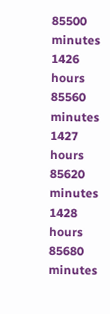85500 minutes
1426 hours 85560 minutes
1427 hours 85620 minutes
1428 hours 85680 minutes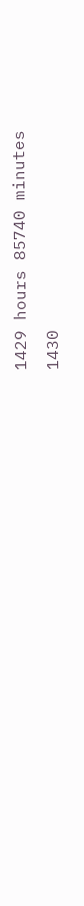1429 hours 85740 minutes
1430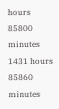hours 85800 minutes
1431 hours 85860 minutes